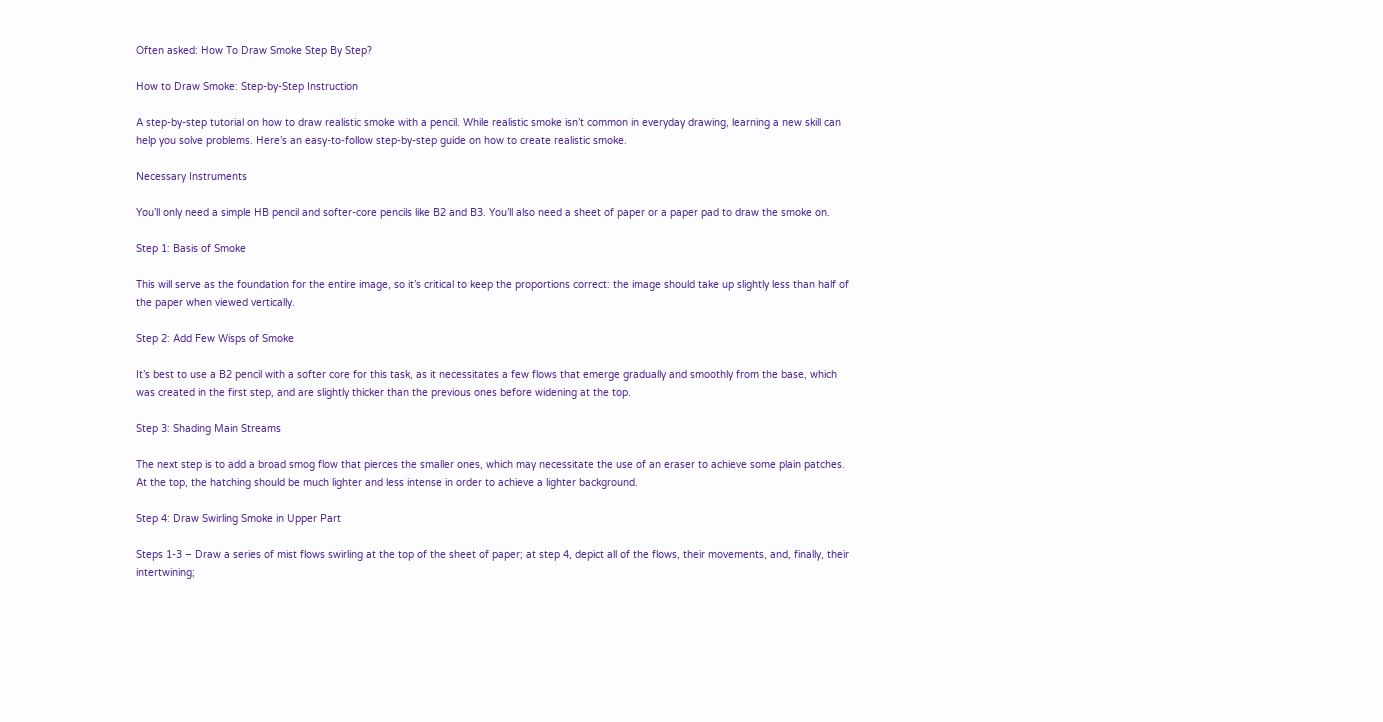Often asked: How To Draw Smoke Step By Step?

How to Draw Smoke: Step-by-Step Instruction

A step-by-step tutorial on how to draw realistic smoke with a pencil. While realistic smoke isn’t common in everyday drawing, learning a new skill can help you solve problems. Here’s an easy-to-follow step-by-step guide on how to create realistic smoke.

Necessary Instruments

You’ll only need a simple HB pencil and softer-core pencils like B2 and B3. You’ll also need a sheet of paper or a paper pad to draw the smoke on.

Step 1: Basis of Smoke

This will serve as the foundation for the entire image, so it’s critical to keep the proportions correct: the image should take up slightly less than half of the paper when viewed vertically.

Step 2: Add Few Wisps of Smoke

It’s best to use a B2 pencil with a softer core for this task, as it necessitates a few flows that emerge gradually and smoothly from the base, which was created in the first step, and are slightly thicker than the previous ones before widening at the top.

Step 3: Shading Main Streams

The next step is to add a broad smog flow that pierces the smaller ones, which may necessitate the use of an eraser to achieve some plain patches. At the top, the hatching should be much lighter and less intense in order to achieve a lighter background.

Step 4: Draw Swirling Smoke in Upper Part

Steps 1-3 – Draw a series of mist flows swirling at the top of the sheet of paper; at step 4, depict all of the flows, their movements, and, finally, their intertwining;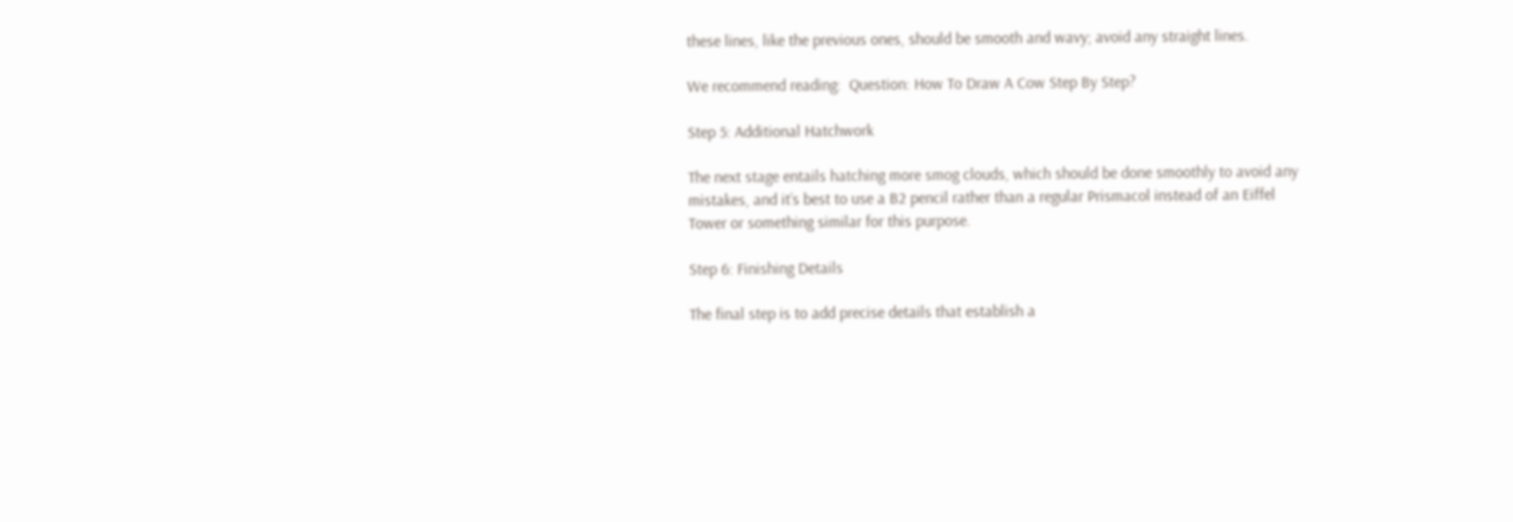these lines, like the previous ones, should be smooth and wavy; avoid any straight lines.

We recommend reading:  Question: How To Draw A Cow Step By Step?

Step 5: Additional Hatchwork

The next stage entails hatching more smog clouds, which should be done smoothly to avoid any mistakes, and it’s best to use a B2 pencil rather than a regular Prismacol instead of an Eiffel Tower or something similar for this purpose.

Step 6: Finishing Details

The final step is to add precise details that establish a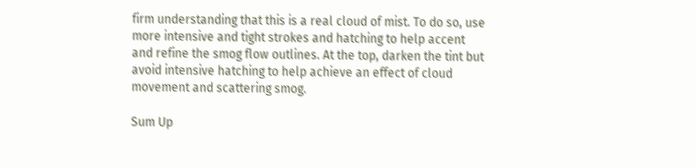firm understanding that this is a real cloud of mist. To do so, use more intensive and tight strokes and hatching to help accent and refine the smog flow outlines. At the top, darken the tint but avoid intensive hatching to help achieve an effect of cloud movement and scattering smog.

Sum Up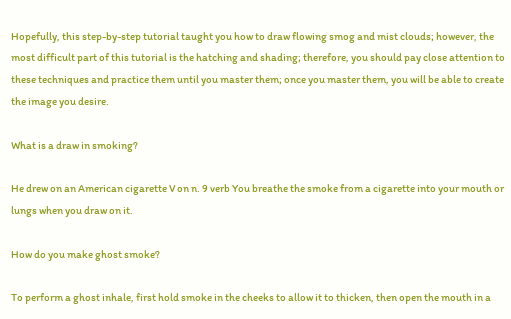Hopefully, this step-by-step tutorial taught you how to draw flowing smog and mist clouds; however, the most difficult part of this tutorial is the hatching and shading; therefore, you should pay close attention to these techniques and practice them until you master them; once you master them, you will be able to create the image you desire.

What is a draw in smoking?

He drew on an American cigarette V on n. 9 verb You breathe the smoke from a cigarette into your mouth or lungs when you draw on it.

How do you make ghost smoke?

To perform a ghost inhale, first hold smoke in the cheeks to allow it to thicken, then open the mouth in a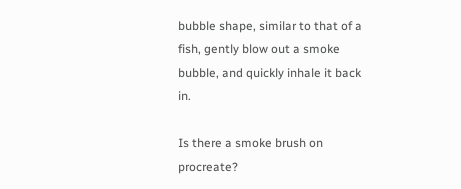bubble shape, similar to that of a fish, gently blow out a smoke bubble, and quickly inhale it back in.

Is there a smoke brush on procreate?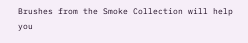Brushes from the Smoke Collection will help you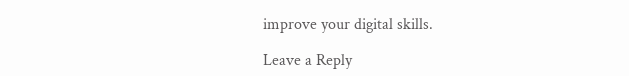improve your digital skills.

Leave a Reply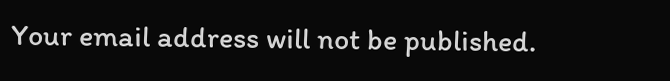Your email address will not be published.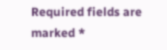Required fields are marked *